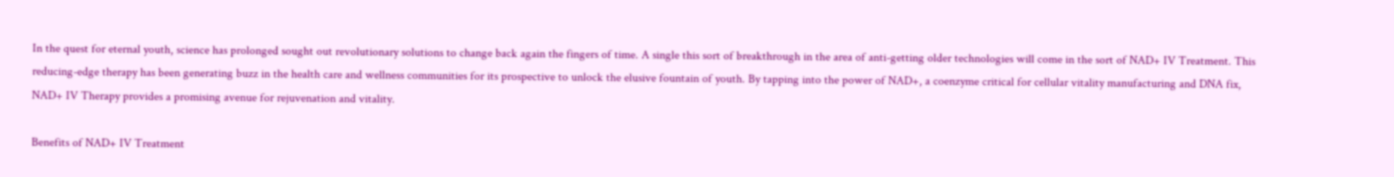In the quest for eternal youth, science has prolonged sought out revolutionary solutions to change back again the fingers of time. A single this sort of breakthrough in the area of anti-getting older technologies will come in the sort of NAD+ IV Treatment. This reducing-edge therapy has been generating buzz in the health care and wellness communities for its prospective to unlock the elusive fountain of youth. By tapping into the power of NAD+, a coenzyme critical for cellular vitality manufacturing and DNA fix, NAD+ IV Therapy provides a promising avenue for rejuvenation and vitality.

Benefits of NAD+ IV Treatment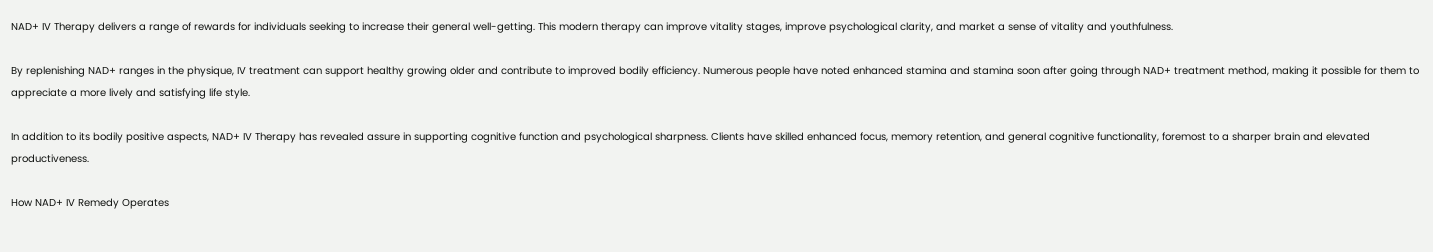NAD+ IV Therapy delivers a range of rewards for individuals seeking to increase their general well-getting. This modern therapy can improve vitality stages, improve psychological clarity, and market a sense of vitality and youthfulness.

By replenishing NAD+ ranges in the physique, IV treatment can support healthy growing older and contribute to improved bodily efficiency. Numerous people have noted enhanced stamina and stamina soon after going through NAD+ treatment method, making it possible for them to appreciate a more lively and satisfying life style.

In addition to its bodily positive aspects, NAD+ IV Therapy has revealed assure in supporting cognitive function and psychological sharpness. Clients have skilled enhanced focus, memory retention, and general cognitive functionality, foremost to a sharper brain and elevated productiveness.

How NAD+ IV Remedy Operates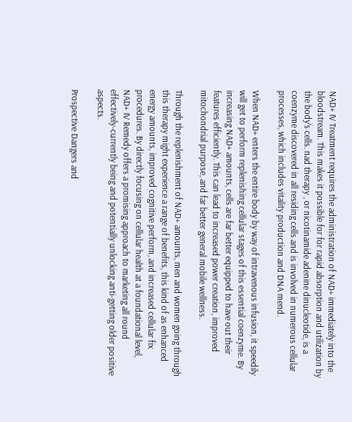NAD+ IV Treatment requires the administration of NAD+ immediately into the bloodstream. This makes it possible for for rapid absorption and utilization by the body’s cells. nad therapy , or nicotinamide adenine dinucleotide, is a coenzyme discovered in all residing cells and is involved in numerous cellular processes, which includes vitality production and DNA mend.

When NAD+ enters the entire body by way of intravenous infusion, it speedily will get to perform replenishing cellular stages of this essential coenzyme. By increasing NAD+ amounts, cells are far better equipped to have out their features efficiently. This can lead to increased power creation, improved mitochondrial purpose, and far better general mobile wellness.

Through the replenishment of NAD+ amounts, men and women going through this therapy might experience a range of benefits, this kind of as enhanced energy amounts, improved cognitive perform, and increased cellular fix procedures. By directly focusing on cellular health at a foundational level, NAD+ IV Remedy offers a promising approach to marketing all round effectively-currently being and potentially unlocking anti-getting older positive aspects.

Prospective Dangers and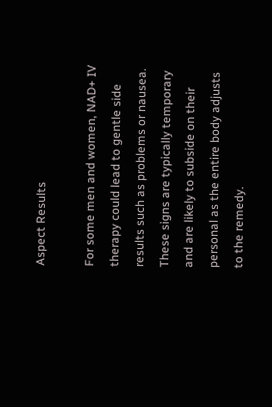Aspect Results

For some men and women, NAD+ IV therapy could lead to gentle side results such as problems or nausea. These signs are typically temporary and are likely to subside on their personal as the entire body adjusts to the remedy.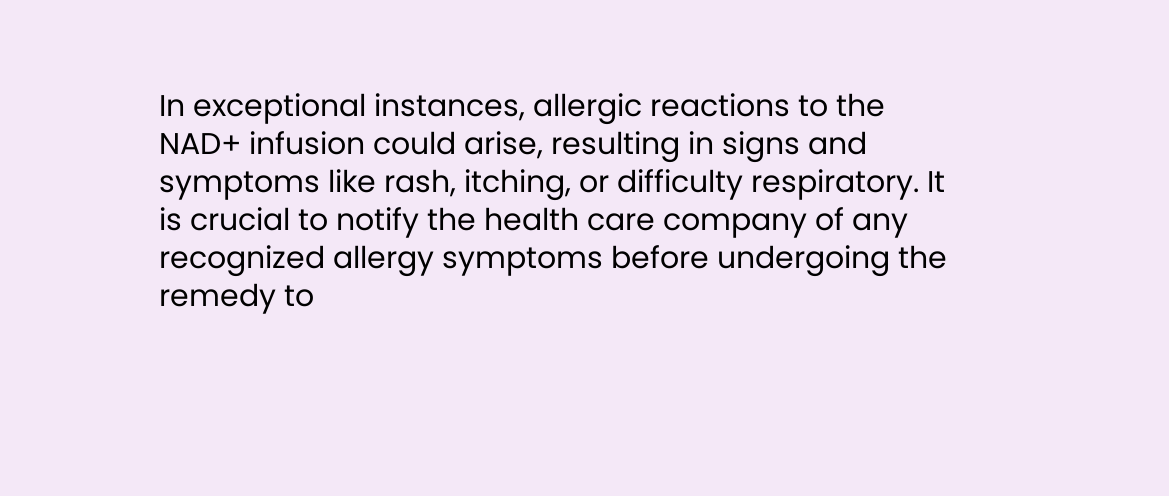In exceptional instances, allergic reactions to the NAD+ infusion could arise, resulting in signs and symptoms like rash, itching, or difficulty respiratory. It is crucial to notify the health care company of any recognized allergy symptoms before undergoing the remedy to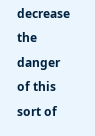decrease the danger of this sort of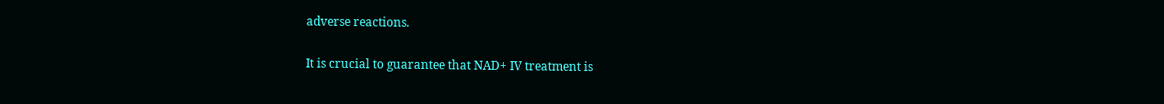adverse reactions.

It is crucial to guarantee that NAD+ IV treatment is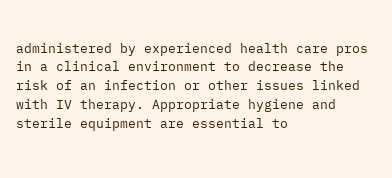administered by experienced health care pros in a clinical environment to decrease the risk of an infection or other issues linked with IV therapy. Appropriate hygiene and sterile equipment are essential to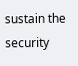sustain the security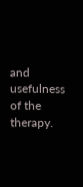and usefulness of the therapy.